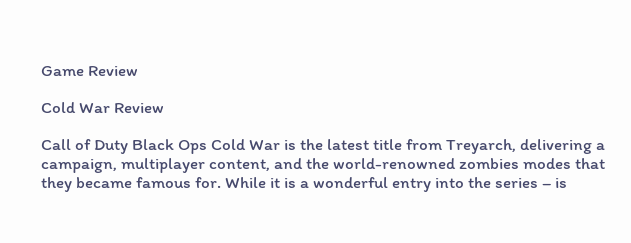Game Review

Cold War Review

Call of Duty Black Ops Cold War is the latest title from Treyarch, delivering a campaign, multiplayer content, and the world-renowned zombies modes that they became famous for. While it is a wonderful entry into the series – is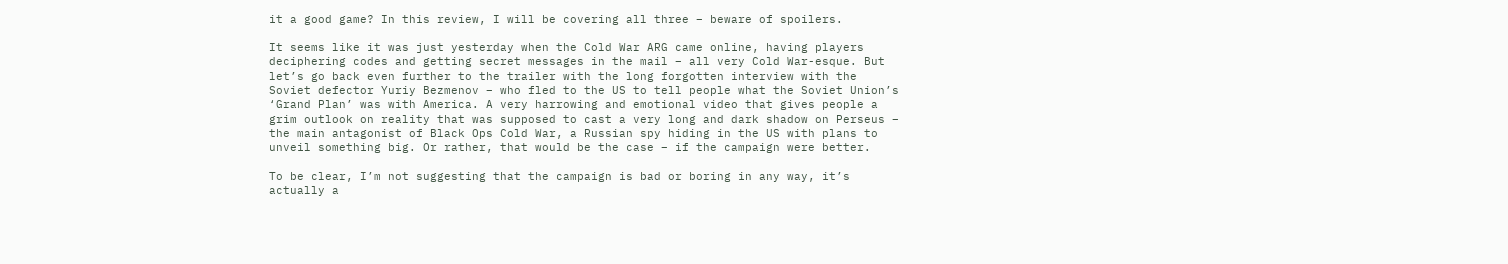it a good game? In this review, I will be covering all three – beware of spoilers.

It seems like it was just yesterday when the Cold War ARG came online, having players deciphering codes and getting secret messages in the mail – all very Cold War-esque. But let’s go back even further to the trailer with the long forgotten interview with the Soviet defector Yuriy Bezmenov – who fled to the US to tell people what the Soviet Union’s ‘Grand Plan’ was with America. A very harrowing and emotional video that gives people a grim outlook on reality that was supposed to cast a very long and dark shadow on Perseus – the main antagonist of Black Ops Cold War, a Russian spy hiding in the US with plans to unveil something big. Or rather, that would be the case – if the campaign were better.

To be clear, I’m not suggesting that the campaign is bad or boring in any way, it’s actually a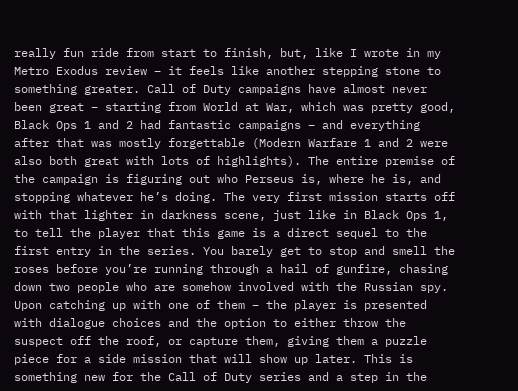really fun ride from start to finish, but, like I wrote in my Metro Exodus review – it feels like another stepping stone to something greater. Call of Duty campaigns have almost never been great – starting from World at War, which was pretty good, Black Ops 1 and 2 had fantastic campaigns – and everything after that was mostly forgettable (Modern Warfare 1 and 2 were also both great with lots of highlights). The entire premise of the campaign is figuring out who Perseus is, where he is, and stopping whatever he’s doing. The very first mission starts off with that lighter in darkness scene, just like in Black Ops 1, to tell the player that this game is a direct sequel to the first entry in the series. You barely get to stop and smell the roses before you’re running through a hail of gunfire, chasing down two people who are somehow involved with the Russian spy. Upon catching up with one of them – the player is presented with dialogue choices and the option to either throw the suspect off the roof, or capture them, giving them a puzzle piece for a side mission that will show up later. This is something new for the Call of Duty series and a step in the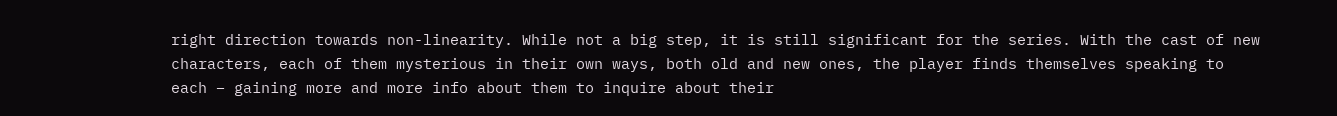right direction towards non-linearity. While not a big step, it is still significant for the series. With the cast of new characters, each of them mysterious in their own ways, both old and new ones, the player finds themselves speaking to each – gaining more and more info about them to inquire about their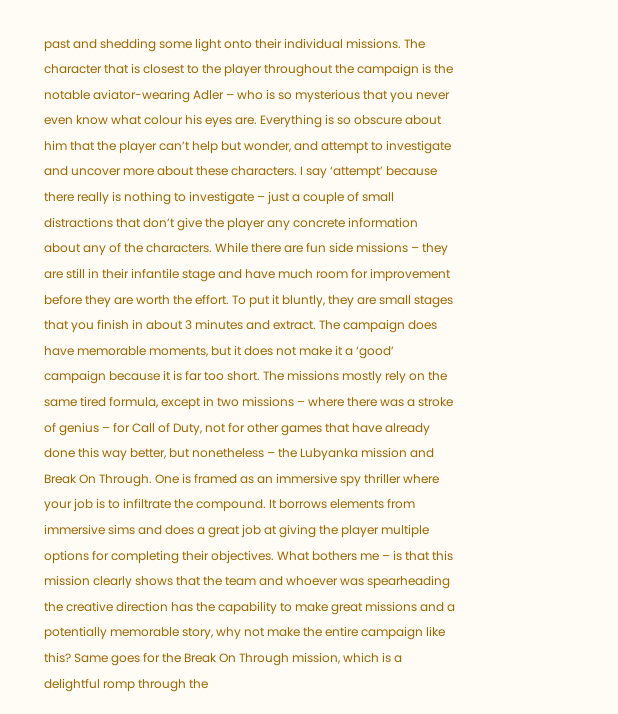past and shedding some light onto their individual missions. The character that is closest to the player throughout the campaign is the notable aviator-wearing Adler – who is so mysterious that you never even know what colour his eyes are. Everything is so obscure about him that the player can’t help but wonder, and attempt to investigate and uncover more about these characters. I say ‘attempt’ because there really is nothing to investigate – just a couple of small distractions that don’t give the player any concrete information about any of the characters. While there are fun side missions – they are still in their infantile stage and have much room for improvement before they are worth the effort. To put it bluntly, they are small stages that you finish in about 3 minutes and extract. The campaign does have memorable moments, but it does not make it a ‘good’ campaign because it is far too short. The missions mostly rely on the same tired formula, except in two missions – where there was a stroke of genius – for Call of Duty, not for other games that have already done this way better, but nonetheless – the Lubyanka mission and Break On Through. One is framed as an immersive spy thriller where your job is to infiltrate the compound. It borrows elements from immersive sims and does a great job at giving the player multiple options for completing their objectives. What bothers me – is that this mission clearly shows that the team and whoever was spearheading the creative direction has the capability to make great missions and a potentially memorable story, why not make the entire campaign like this? Same goes for the Break On Through mission, which is a delightful romp through the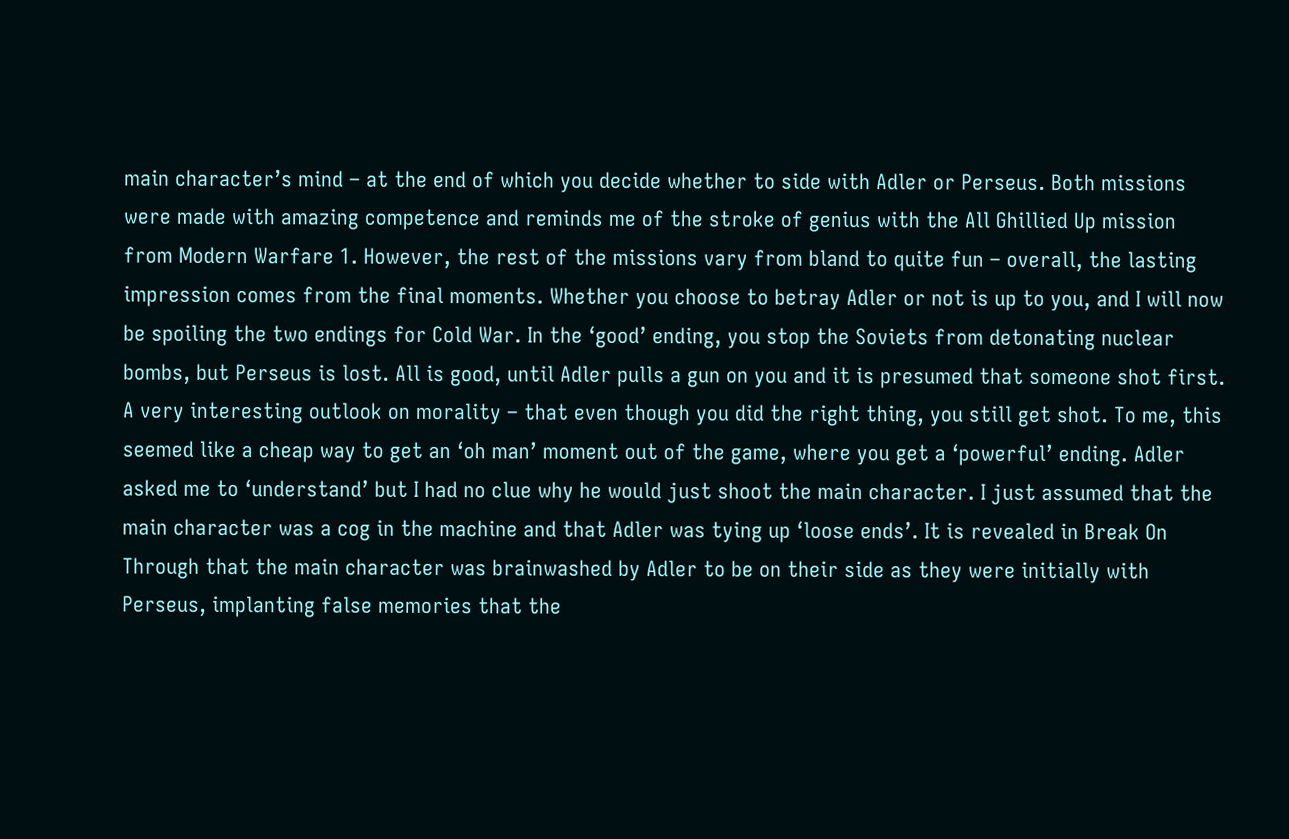main character’s mind – at the end of which you decide whether to side with Adler or Perseus. Both missions were made with amazing competence and reminds me of the stroke of genius with the All Ghillied Up mission from Modern Warfare 1. However, the rest of the missions vary from bland to quite fun – overall, the lasting impression comes from the final moments. Whether you choose to betray Adler or not is up to you, and I will now be spoiling the two endings for Cold War. In the ‘good’ ending, you stop the Soviets from detonating nuclear bombs, but Perseus is lost. All is good, until Adler pulls a gun on you and it is presumed that someone shot first. A very interesting outlook on morality – that even though you did the right thing, you still get shot. To me, this seemed like a cheap way to get an ‘oh man’ moment out of the game, where you get a ‘powerful’ ending. Adler asked me to ‘understand’ but I had no clue why he would just shoot the main character. I just assumed that the main character was a cog in the machine and that Adler was tying up ‘loose ends’. It is revealed in Break On Through that the main character was brainwashed by Adler to be on their side as they were initially with Perseus, implanting false memories that the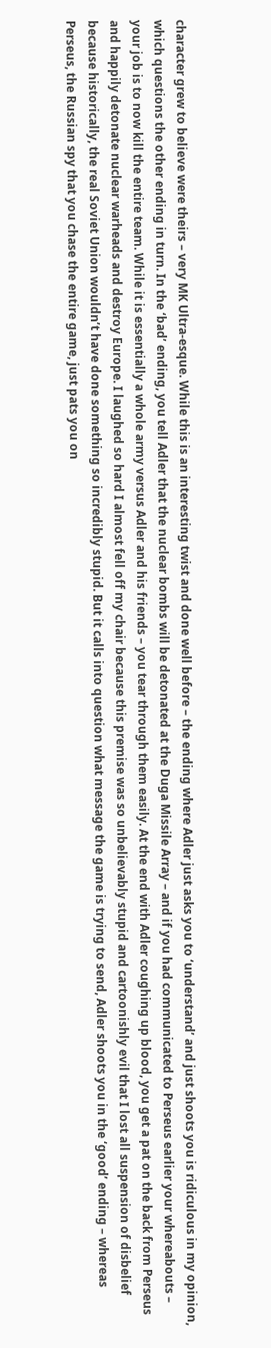character grew to believe were theirs – very MK Ultra-esque. While this is an interesting twist and done well before – the ending where Adler just asks you to ‘understand’ and just shoots you is ridiculous in my opinion, which questions the other ending in turn. In the ‘bad’ ending, you tell Adler that the nuclear bombs will be detonated at the Duga Missile Array – and if you had communicated to Perseus earlier your whereabouts – your job is to now kill the entire team. While it is essentially a whole army versus Adler and his friends – you tear through them easily. At the end with Adler coughing up blood, you get a pat on the back from Perseus and happily detonate nuclear warheads and destroy Europe. I laughed so hard I almost fell off my chair because this premise was so unbelievably stupid and cartoonishly evil that I lost all suspension of disbelief because historically, the real Soviet Union wouldn’t have done something so incredibly stupid. But it calls into question what message the game is trying to send, Adler shoots you in the ‘good’ ending – whereas Perseus, the Russian spy that you chase the entire game, just pats you on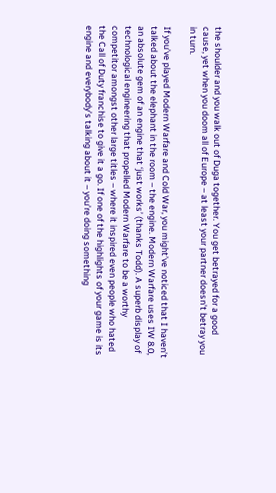the shoulder and you walk out of Duga together. You get betrayed for a good cause, yet when you doom all of Europe – at least your partner doesn’t betray you in turn.

If you’ve played Modern Warfare and Cold War, you might’ve noticed that I haven’t talked about the elephant in the room – the engine. Modern Warfare uses IW 8.0, an absolute gem of an engine that ‘just works’ (thanks Todd). A superb display of technological engineering that propelled Modern Warfare to be a worthy competitor amongst other large titles – where it inspired even people who hated the Call of Duty franchise to give it a go. If one of the highlights of your game is its engine and everybody’s talking about it – you’re doing something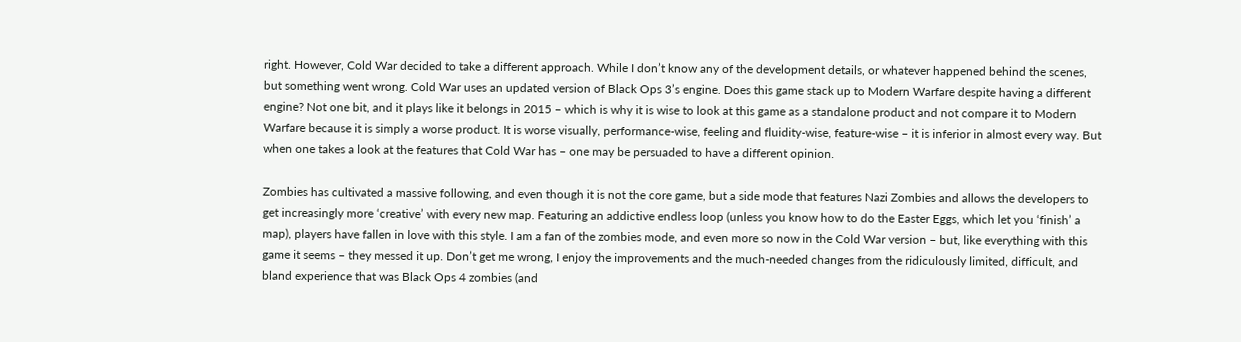right. However, Cold War decided to take a different approach. While I don’t know any of the development details, or whatever happened behind the scenes, but something went wrong. Cold War uses an updated version of Black Ops 3’s engine. Does this game stack up to Modern Warfare despite having a different engine? Not one bit, and it plays like it belongs in 2015 – which is why it is wise to look at this game as a standalone product and not compare it to Modern Warfare because it is simply a worse product. It is worse visually, performance-wise, feeling and fluidity-wise, feature-wise – it is inferior in almost every way. But when one takes a look at the features that Cold War has – one may be persuaded to have a different opinion.

Zombies has cultivated a massive following, and even though it is not the core game, but a side mode that features Nazi Zombies and allows the developers to get increasingly more ‘creative’ with every new map. Featuring an addictive endless loop (unless you know how to do the Easter Eggs, which let you ‘finish’ a map), players have fallen in love with this style. I am a fan of the zombies mode, and even more so now in the Cold War version – but, like everything with this game it seems – they messed it up. Don’t get me wrong, I enjoy the improvements and the much-needed changes from the ridiculously limited, difficult, and bland experience that was Black Ops 4 zombies (and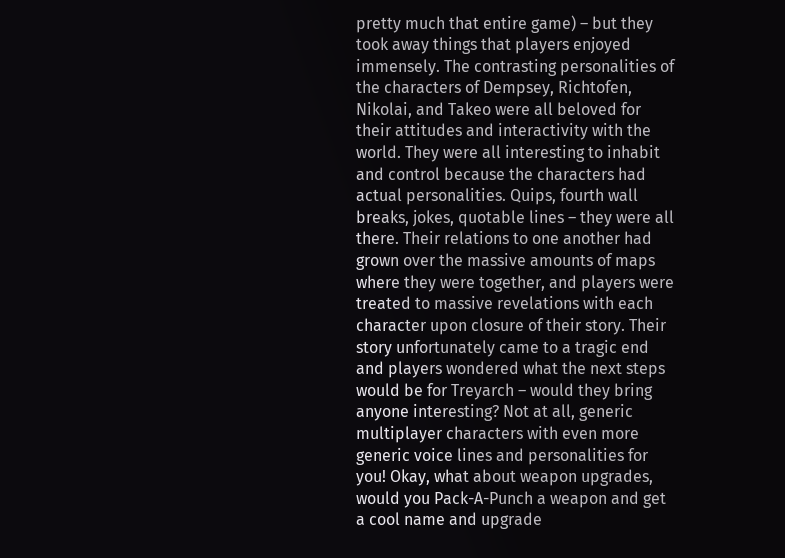pretty much that entire game) – but they took away things that players enjoyed immensely. The contrasting personalities of the characters of Dempsey, Richtofen, Nikolai, and Takeo were all beloved for their attitudes and interactivity with the world. They were all interesting to inhabit and control because the characters had actual personalities. Quips, fourth wall breaks, jokes, quotable lines – they were all there. Their relations to one another had grown over the massive amounts of maps where they were together, and players were treated to massive revelations with each character upon closure of their story. Their story unfortunately came to a tragic end and players wondered what the next steps would be for Treyarch – would they bring anyone interesting? Not at all, generic multiplayer characters with even more generic voice lines and personalities for you! Okay, what about weapon upgrades, would you Pack-A-Punch a weapon and get a cool name and upgrade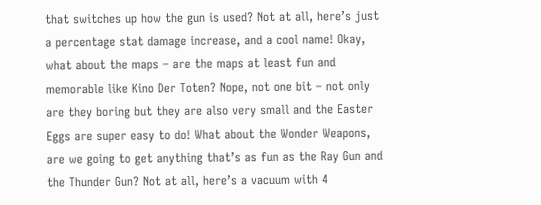that switches up how the gun is used? Not at all, here’s just a percentage stat damage increase, and a cool name! Okay, what about the maps – are the maps at least fun and memorable like Kino Der Toten? Nope, not one bit – not only are they boring but they are also very small and the Easter Eggs are super easy to do! What about the Wonder Weapons, are we going to get anything that’s as fun as the Ray Gun and the Thunder Gun? Not at all, here’s a vacuum with 4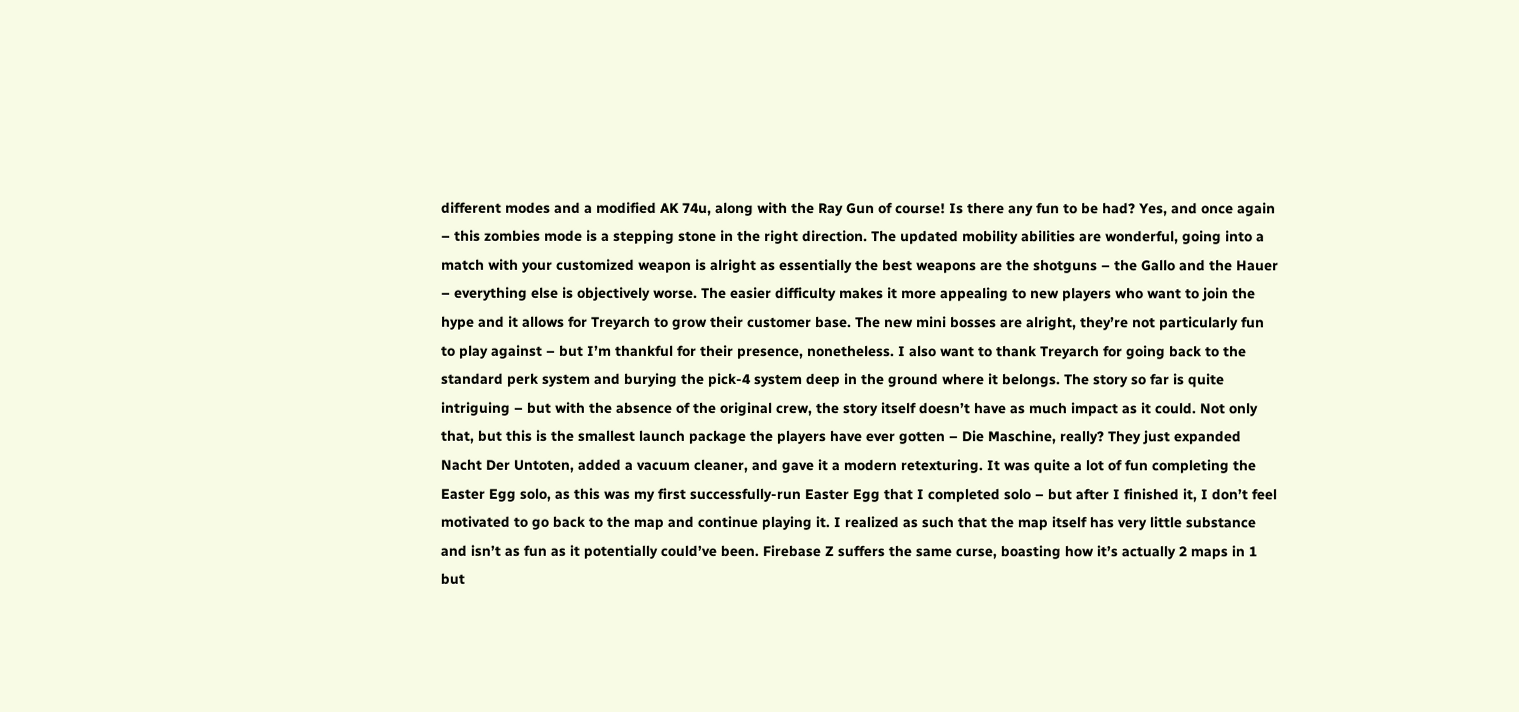different modes and a modified AK 74u, along with the Ray Gun of course! Is there any fun to be had? Yes, and once again – this zombies mode is a stepping stone in the right direction. The updated mobility abilities are wonderful, going into a match with your customized weapon is alright as essentially the best weapons are the shotguns – the Gallo and the Hauer – everything else is objectively worse. The easier difficulty makes it more appealing to new players who want to join the hype and it allows for Treyarch to grow their customer base. The new mini bosses are alright, they’re not particularly fun to play against – but I’m thankful for their presence, nonetheless. I also want to thank Treyarch for going back to the standard perk system and burying the pick-4 system deep in the ground where it belongs. The story so far is quite intriguing – but with the absence of the original crew, the story itself doesn’t have as much impact as it could. Not only that, but this is the smallest launch package the players have ever gotten – Die Maschine, really? They just expanded Nacht Der Untoten, added a vacuum cleaner, and gave it a modern retexturing. It was quite a lot of fun completing the Easter Egg solo, as this was my first successfully-run Easter Egg that I completed solo – but after I finished it, I don’t feel motivated to go back to the map and continue playing it. I realized as such that the map itself has very little substance and isn’t as fun as it potentially could’ve been. Firebase Z suffers the same curse, boasting how it’s actually 2 maps in 1 but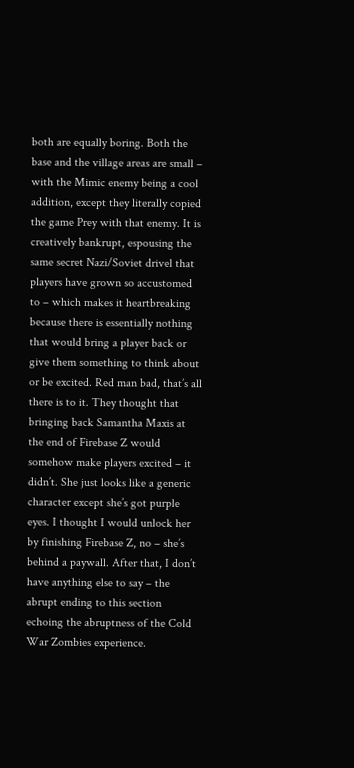both are equally boring. Both the base and the village areas are small – with the Mimic enemy being a cool addition, except they literally copied the game Prey with that enemy. It is creatively bankrupt, espousing the same secret Nazi/Soviet drivel that players have grown so accustomed to – which makes it heartbreaking because there is essentially nothing that would bring a player back or give them something to think about or be excited. Red man bad, that’s all there is to it. They thought that bringing back Samantha Maxis at the end of Firebase Z would somehow make players excited – it didn’t. She just looks like a generic character except she’s got purple eyes. I thought I would unlock her by finishing Firebase Z, no – she’s behind a paywall. After that, I don’t have anything else to say – the abrupt ending to this section echoing the abruptness of the Cold War Zombies experience.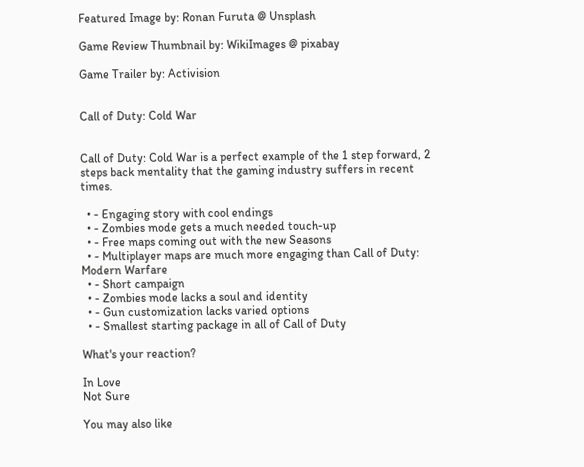Featured Image by: Ronan Furuta @ Unsplash

Game Review Thumbnail by: WikiImages @ pixabay

Game Trailer by: Activision


Call of Duty: Cold War


Call of Duty: Cold War is a perfect example of the 1 step forward, 2 steps back mentality that the gaming industry suffers in recent times.

  • - Engaging story with cool endings
  • - Zombies mode gets a much needed touch-up
  • - Free maps coming out with the new Seasons
  • - Multiplayer maps are much more engaging than Call of Duty: Modern Warfare
  • - Short campaign
  • - Zombies mode lacks a soul and identity
  • - Gun customization lacks varied options
  • - Smallest starting package in all of Call of Duty

What's your reaction?

In Love
Not Sure

You may also like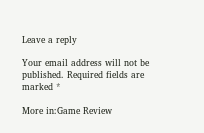Leave a reply

Your email address will not be published. Required fields are marked *

More in:Game Review